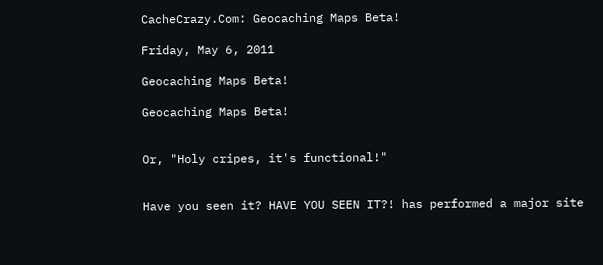CacheCrazy.Com: Geocaching Maps Beta!

Friday, May 6, 2011

Geocaching Maps Beta!

Geocaching Maps Beta!


Or, "Holy cripes, it's functional!"


Have you seen it? HAVE YOU SEEN IT?! has performed a major site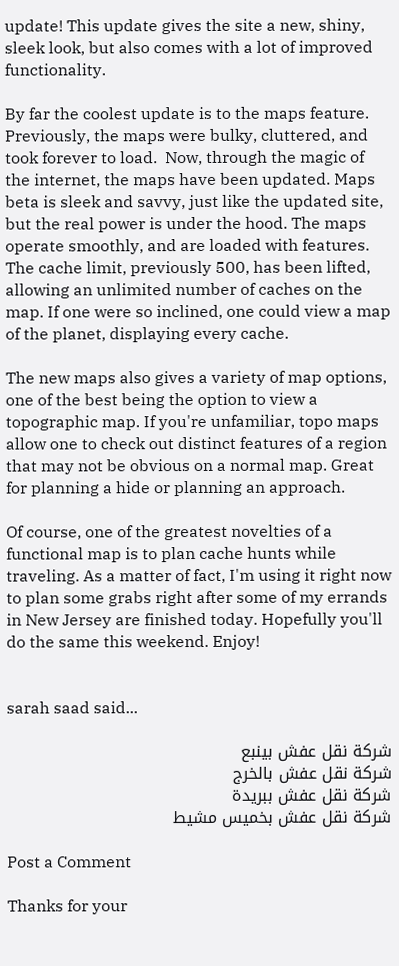update! This update gives the site a new, shiny, sleek look, but also comes with a lot of improved functionality.

By far the coolest update is to the maps feature. Previously, the maps were bulky, cluttered, and took forever to load.  Now, through the magic of the internet, the maps have been updated. Maps beta is sleek and savvy, just like the updated site, but the real power is under the hood. The maps operate smoothly, and are loaded with features. The cache limit, previously 500, has been lifted, allowing an unlimited number of caches on the map. If one were so inclined, one could view a map of the planet, displaying every cache.

The new maps also gives a variety of map options, one of the best being the option to view a topographic map. If you're unfamiliar, topo maps allow one to check out distinct features of a region that may not be obvious on a normal map. Great for planning a hide or planning an approach.

Of course, one of the greatest novelties of a functional map is to plan cache hunts while traveling. As a matter of fact, I'm using it right now to plan some grabs right after some of my errands in New Jersey are finished today. Hopefully you'll do the same this weekend. Enjoy!


sarah saad said...

شركة نقل عفش بينبع
شركة نقل عفش بالخرج
شركة نقل عفش ببريدة
شركة نقل عفش بخميس مشيط

Post a Comment

Thanks for your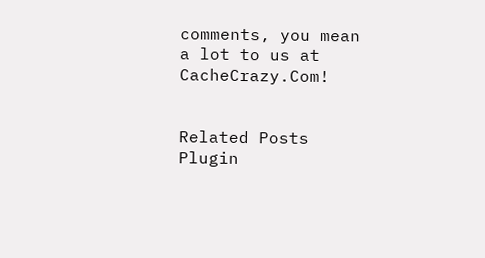comments, you mean a lot to us at CacheCrazy.Com!


Related Posts Plugin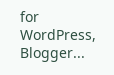for WordPress, Blogger...